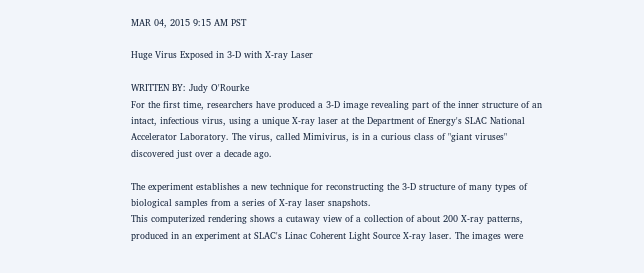MAR 04, 2015 9:15 AM PST

Huge Virus Exposed in 3-D with X-ray Laser

WRITTEN BY: Judy O'Rourke
For the first time, researchers have produced a 3-D image revealing part of the inner structure of an intact, infectious virus, using a unique X-ray laser at the Department of Energy's SLAC National Accelerator Laboratory. The virus, called Mimivirus, is in a curious class of "giant viruses" discovered just over a decade ago.

The experiment establishes a new technique for reconstructing the 3-D structure of many types of biological samples from a series of X-ray laser snapshots.
This computerized rendering shows a cutaway view of a collection of about 200 X-ray patterns, produced in an experiment at SLAC's Linac Coherent Light Source X-ray laser. The images were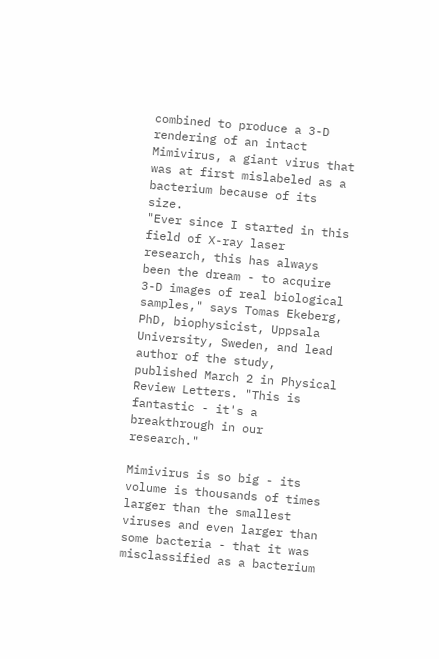combined to produce a 3-D rendering of an intact Mimivirus, a giant virus that was at first mislabeled as a bacterium because of its size.
"Ever since I started in this field of X-ray laser research, this has always been the dream - to acquire 3-D images of real biological samples," says Tomas Ekeberg, PhD, biophysicist, Uppsala University, Sweden, and lead author of the study, published March 2 in Physical Review Letters. "This is fantastic - it's a breakthrough in our research."

Mimivirus is so big - its volume is thousands of times larger than the smallest viruses and even larger than some bacteria - that it was misclassified as a bacterium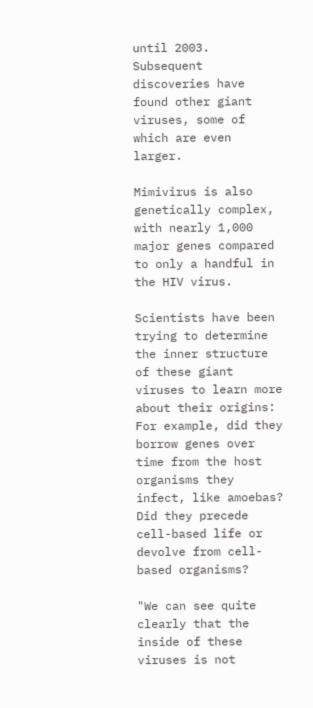until 2003. Subsequent discoveries have found other giant viruses, some of which are even larger.

Mimivirus is also genetically complex, with nearly 1,000 major genes compared to only a handful in the HIV virus.

Scientists have been trying to determine the inner structure of these giant viruses to learn more about their origins: For example, did they borrow genes over time from the host organisms they infect, like amoebas? Did they precede cell-based life or devolve from cell-based organisms?

"We can see quite clearly that the inside of these viruses is not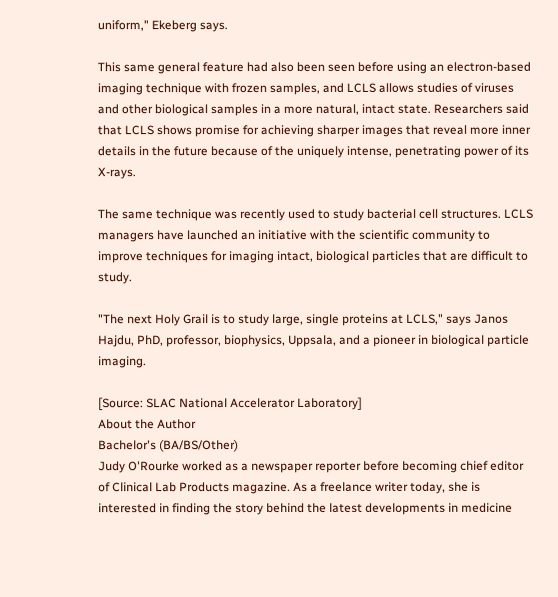uniform," Ekeberg says.

This same general feature had also been seen before using an electron-based imaging technique with frozen samples, and LCLS allows studies of viruses and other biological samples in a more natural, intact state. Researchers said that LCLS shows promise for achieving sharper images that reveal more inner details in the future because of the uniquely intense, penetrating power of its X-rays.

The same technique was recently used to study bacterial cell structures. LCLS managers have launched an initiative with the scientific community to improve techniques for imaging intact, biological particles that are difficult to study.

"The next Holy Grail is to study large, single proteins at LCLS," says Janos Hajdu, PhD, professor, biophysics, Uppsala, and a pioneer in biological particle imaging.

[Source: SLAC National Accelerator Laboratory]
About the Author
Bachelor's (BA/BS/Other)
Judy O'Rourke worked as a newspaper reporter before becoming chief editor of Clinical Lab Products magazine. As a freelance writer today, she is interested in finding the story behind the latest developments in medicine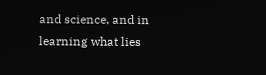and science, and in learning what lies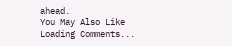ahead.
You May Also Like
Loading Comments...